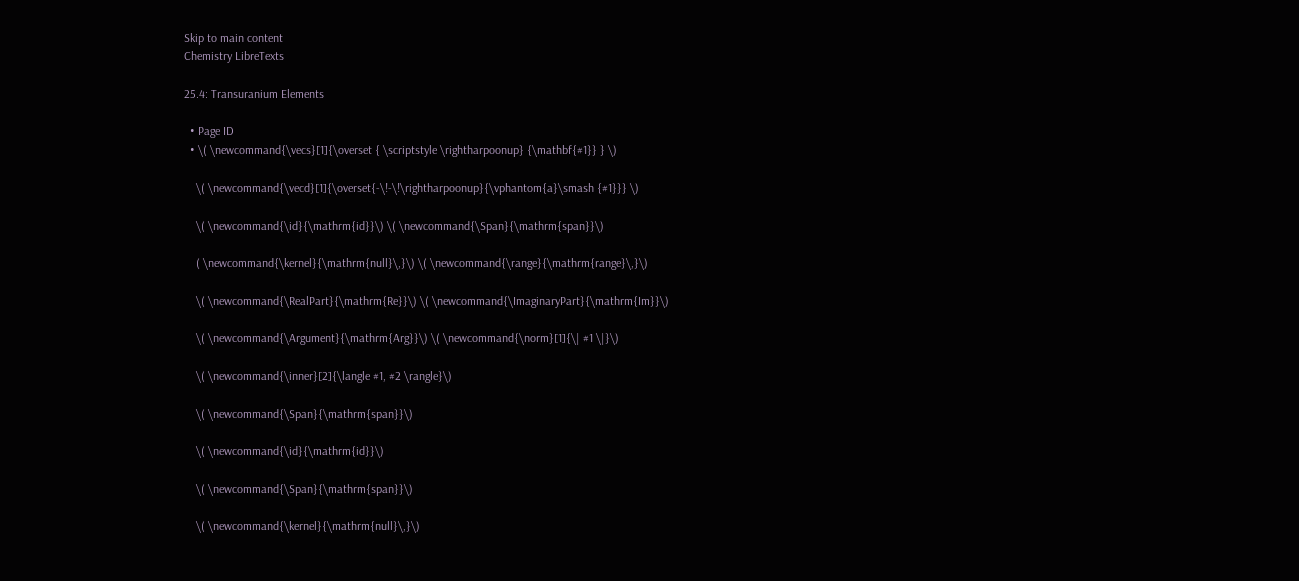Skip to main content
Chemistry LibreTexts

25.4: Transuranium Elements

  • Page ID
  • \( \newcommand{\vecs}[1]{\overset { \scriptstyle \rightharpoonup} {\mathbf{#1}} } \)

    \( \newcommand{\vecd}[1]{\overset{-\!-\!\rightharpoonup}{\vphantom{a}\smash {#1}}} \)

    \( \newcommand{\id}{\mathrm{id}}\) \( \newcommand{\Span}{\mathrm{span}}\)

    ( \newcommand{\kernel}{\mathrm{null}\,}\) \( \newcommand{\range}{\mathrm{range}\,}\)

    \( \newcommand{\RealPart}{\mathrm{Re}}\) \( \newcommand{\ImaginaryPart}{\mathrm{Im}}\)

    \( \newcommand{\Argument}{\mathrm{Arg}}\) \( \newcommand{\norm}[1]{\| #1 \|}\)

    \( \newcommand{\inner}[2]{\langle #1, #2 \rangle}\)

    \( \newcommand{\Span}{\mathrm{span}}\)

    \( \newcommand{\id}{\mathrm{id}}\)

    \( \newcommand{\Span}{\mathrm{span}}\)

    \( \newcommand{\kernel}{\mathrm{null}\,}\)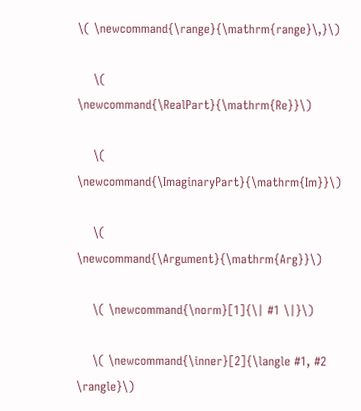\( \newcommand{\range}{\mathrm{range}\,}\)

    \( \newcommand{\RealPart}{\mathrm{Re}}\)

    \( \newcommand{\ImaginaryPart}{\mathrm{Im}}\)

    \( \newcommand{\Argument}{\mathrm{Arg}}\)

    \( \newcommand{\norm}[1]{\| #1 \|}\)

    \( \newcommand{\inner}[2]{\langle #1, #2 \rangle}\)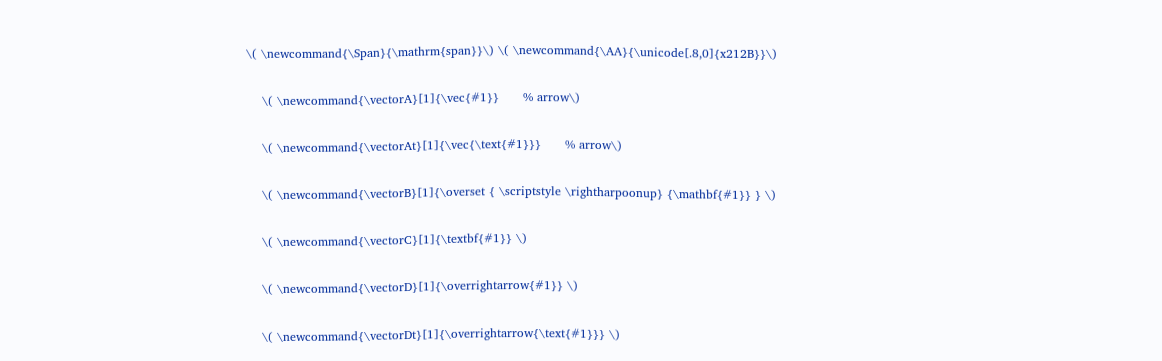\( \newcommand{\Span}{\mathrm{span}}\) \( \newcommand{\AA}{\unicode[.8,0]{x212B}}\)

    \( \newcommand{\vectorA}[1]{\vec{#1}}      % arrow\)

    \( \newcommand{\vectorAt}[1]{\vec{\text{#1}}}      % arrow\)

    \( \newcommand{\vectorB}[1]{\overset { \scriptstyle \rightharpoonup} {\mathbf{#1}} } \)

    \( \newcommand{\vectorC}[1]{\textbf{#1}} \)

    \( \newcommand{\vectorD}[1]{\overrightarrow{#1}} \)

    \( \newcommand{\vectorDt}[1]{\overrightarrow{\text{#1}}} \)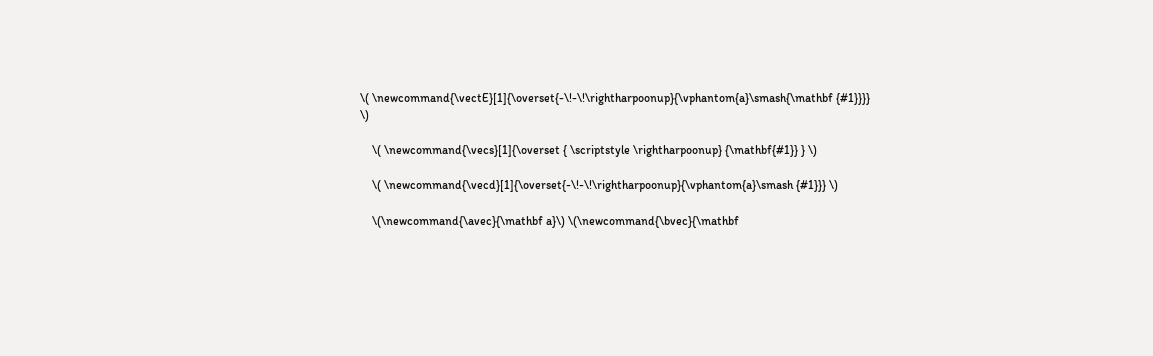\( \newcommand{\vectE}[1]{\overset{-\!-\!\rightharpoonup}{\vphantom{a}\smash{\mathbf {#1}}}} \)

    \( \newcommand{\vecs}[1]{\overset { \scriptstyle \rightharpoonup} {\mathbf{#1}} } \)

    \( \newcommand{\vecd}[1]{\overset{-\!-\!\rightharpoonup}{\vphantom{a}\smash {#1}}} \)

    \(\newcommand{\avec}{\mathbf a}\) \(\newcommand{\bvec}{\mathbf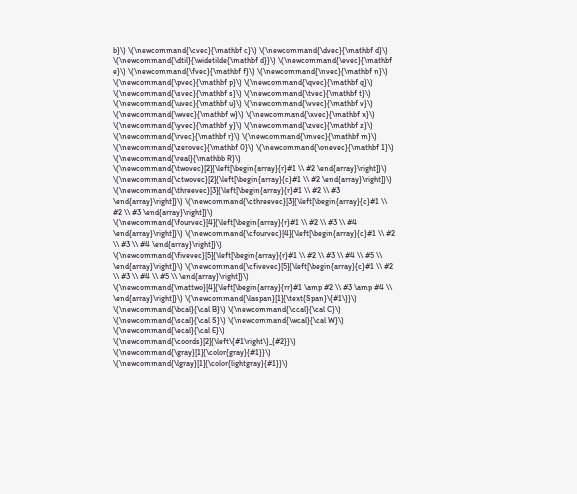b}\) \(\newcommand{\cvec}{\mathbf c}\) \(\newcommand{\dvec}{\mathbf d}\) \(\newcommand{\dtil}{\widetilde{\mathbf d}}\) \(\newcommand{\evec}{\mathbf e}\) \(\newcommand{\fvec}{\mathbf f}\) \(\newcommand{\nvec}{\mathbf n}\) \(\newcommand{\pvec}{\mathbf p}\) \(\newcommand{\qvec}{\mathbf q}\) \(\newcommand{\svec}{\mathbf s}\) \(\newcommand{\tvec}{\mathbf t}\) \(\newcommand{\uvec}{\mathbf u}\) \(\newcommand{\vvec}{\mathbf v}\) \(\newcommand{\wvec}{\mathbf w}\) \(\newcommand{\xvec}{\mathbf x}\) \(\newcommand{\yvec}{\mathbf y}\) \(\newcommand{\zvec}{\mathbf z}\) \(\newcommand{\rvec}{\mathbf r}\) \(\newcommand{\mvec}{\mathbf m}\) \(\newcommand{\zerovec}{\mathbf 0}\) \(\newcommand{\onevec}{\mathbf 1}\) \(\newcommand{\real}{\mathbb R}\) \(\newcommand{\twovec}[2]{\left[\begin{array}{r}#1 \\ #2 \end{array}\right]}\) \(\newcommand{\ctwovec}[2]{\left[\begin{array}{c}#1 \\ #2 \end{array}\right]}\) \(\newcommand{\threevec}[3]{\left[\begin{array}{r}#1 \\ #2 \\ #3 \end{array}\right]}\) \(\newcommand{\cthreevec}[3]{\left[\begin{array}{c}#1 \\ #2 \\ #3 \end{array}\right]}\) \(\newcommand{\fourvec}[4]{\left[\begin{array}{r}#1 \\ #2 \\ #3 \\ #4 \end{array}\right]}\) \(\newcommand{\cfourvec}[4]{\left[\begin{array}{c}#1 \\ #2 \\ #3 \\ #4 \end{array}\right]}\) \(\newcommand{\fivevec}[5]{\left[\begin{array}{r}#1 \\ #2 \\ #3 \\ #4 \\ #5 \\ \end{array}\right]}\) \(\newcommand{\cfivevec}[5]{\left[\begin{array}{c}#1 \\ #2 \\ #3 \\ #4 \\ #5 \\ \end{array}\right]}\) \(\newcommand{\mattwo}[4]{\left[\begin{array}{rr}#1 \amp #2 \\ #3 \amp #4 \\ \end{array}\right]}\) \(\newcommand{\laspan}[1]{\text{Span}\{#1\}}\) \(\newcommand{\bcal}{\cal B}\) \(\newcommand{\ccal}{\cal C}\) \(\newcommand{\scal}{\cal S}\) \(\newcommand{\wcal}{\cal W}\) \(\newcommand{\ecal}{\cal E}\) \(\newcommand{\coords}[2]{\left\{#1\right\}_{#2}}\) \(\newcommand{\gray}[1]{\color{gray}{#1}}\) \(\newcommand{\lgray}[1]{\color{lightgray}{#1}}\)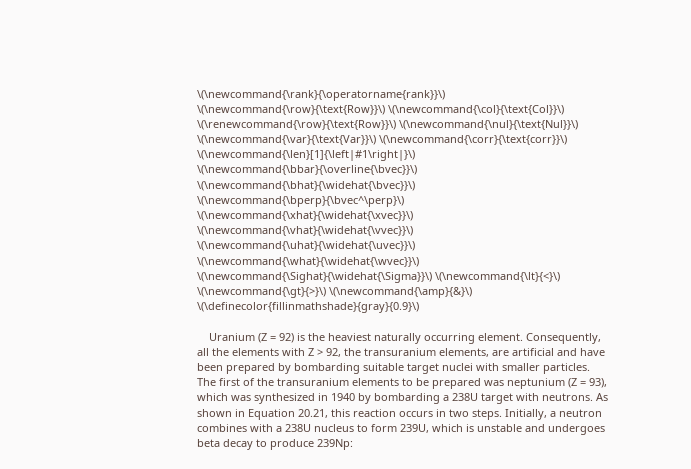\(\newcommand{\rank}{\operatorname{rank}}\) \(\newcommand{\row}{\text{Row}}\) \(\newcommand{\col}{\text{Col}}\) \(\renewcommand{\row}{\text{Row}}\) \(\newcommand{\nul}{\text{Nul}}\) \(\newcommand{\var}{\text{Var}}\) \(\newcommand{\corr}{\text{corr}}\) \(\newcommand{\len}[1]{\left|#1\right|}\) \(\newcommand{\bbar}{\overline{\bvec}}\) \(\newcommand{\bhat}{\widehat{\bvec}}\) \(\newcommand{\bperp}{\bvec^\perp}\) \(\newcommand{\xhat}{\widehat{\xvec}}\) \(\newcommand{\vhat}{\widehat{\vvec}}\) \(\newcommand{\uhat}{\widehat{\uvec}}\) \(\newcommand{\what}{\widehat{\wvec}}\) \(\newcommand{\Sighat}{\widehat{\Sigma}}\) \(\newcommand{\lt}{<}\) \(\newcommand{\gt}{>}\) \(\newcommand{\amp}{&}\) \(\definecolor{fillinmathshade}{gray}{0.9}\)

    Uranium (Z = 92) is the heaviest naturally occurring element. Consequently, all the elements with Z > 92, the transuranium elements, are artificial and have been prepared by bombarding suitable target nuclei with smaller particles. The first of the transuranium elements to be prepared was neptunium (Z = 93), which was synthesized in 1940 by bombarding a 238U target with neutrons. As shown in Equation 20.21, this reaction occurs in two steps. Initially, a neutron combines with a 238U nucleus to form 239U, which is unstable and undergoes beta decay to produce 239Np: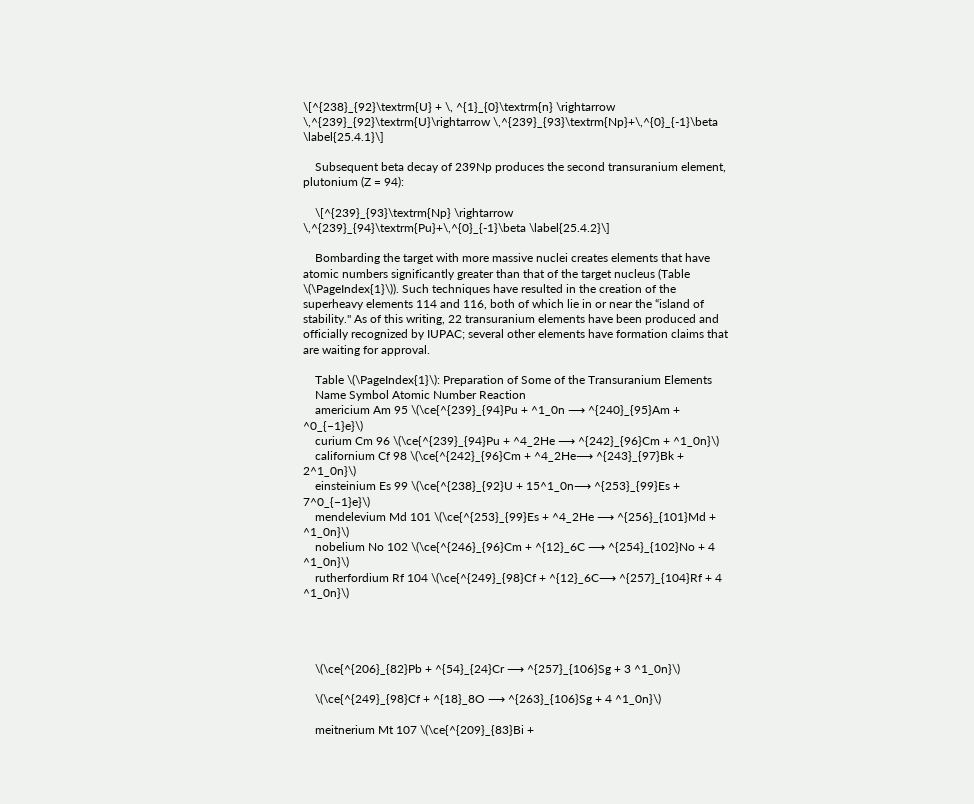\[^{238}_{92}\textrm{U} + \, ^{1}_{0}\textrm{n} \rightarrow \,^{239}_{92}\textrm{U}\rightarrow \,^{239}_{93}\textrm{Np}+\,^{0}_{-1}\beta \label{25.4.1}\]

    Subsequent beta decay of 239Np produces the second transuranium element, plutonium (Z = 94):

    \[^{239}_{93}\textrm{Np} \rightarrow \,^{239}_{94}\textrm{Pu}+\,^{0}_{-1}\beta \label{25.4.2}\]

    Bombarding the target with more massive nuclei creates elements that have atomic numbers significantly greater than that of the target nucleus (Table \(\PageIndex{1}\)). Such techniques have resulted in the creation of the superheavy elements 114 and 116, both of which lie in or near the “island of stability." As of this writing, 22 transuranium elements have been produced and officially recognized by IUPAC; several other elements have formation claims that are waiting for approval.

    Table \(\PageIndex{1}\): Preparation of Some of the Transuranium Elements
    Name Symbol Atomic Number Reaction
    americium Am 95 \(\ce{^{239}_{94}Pu + ^1_0n ⟶ ^{240}_{95}Am + ^0_{−1}e}\)
    curium Cm 96 \(\ce{^{239}_{94}Pu + ^4_2He ⟶ ^{242}_{96}Cm + ^1_0n}\)
    californium Cf 98 \(\ce{^{242}_{96}Cm + ^4_2He⟶ ^{243}_{97}Bk + 2^1_0n}\)
    einsteinium Es 99 \(\ce{^{238}_{92}U + 15^1_0n⟶ ^{253}_{99}Es + 7^0_{−1}e}\)
    mendelevium Md 101 \(\ce{^{253}_{99}Es + ^4_2He ⟶ ^{256}_{101}Md + ^1_0n}\)
    nobelium No 102 \(\ce{^{246}_{96}Cm + ^{12}_6C ⟶ ^{254}_{102}No + 4 ^1_0n}\)
    rutherfordium Rf 104 \(\ce{^{249}_{98}Cf + ^{12}_6C⟶ ^{257}_{104}Rf + 4 ^1_0n}\)




    \(\ce{^{206}_{82}Pb + ^{54}_{24}Cr ⟶ ^{257}_{106}Sg + 3 ^1_0n}\)

    \(\ce{^{249}_{98}Cf + ^{18}_8O ⟶ ^{263}_{106}Sg + 4 ^1_0n}\)

    meitnerium Mt 107 \(\ce{^{209}_{83}Bi +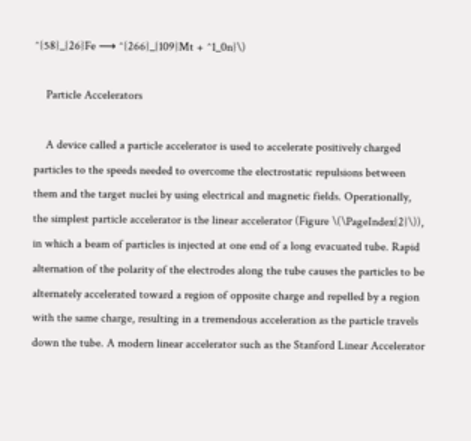^{58}_{26}Fe ⟶ ^{266}_{109}Mt + ^1_0n}\)

    Particle Accelerators

    A device called a particle accelerator is used to accelerate positively charged particles to the speeds needed to overcome the electrostatic repulsions between them and the target nuclei by using electrical and magnetic fields. Operationally, the simplest particle accelerator is the linear accelerator (Figure \(\PageIndex{2}\)), in which a beam of particles is injected at one end of a long evacuated tube. Rapid alternation of the polarity of the electrodes along the tube causes the particles to be alternately accelerated toward a region of opposite charge and repelled by a region with the same charge, resulting in a tremendous acceleration as the particle travels down the tube. A modern linear accelerator such as the Stanford Linear Accelerator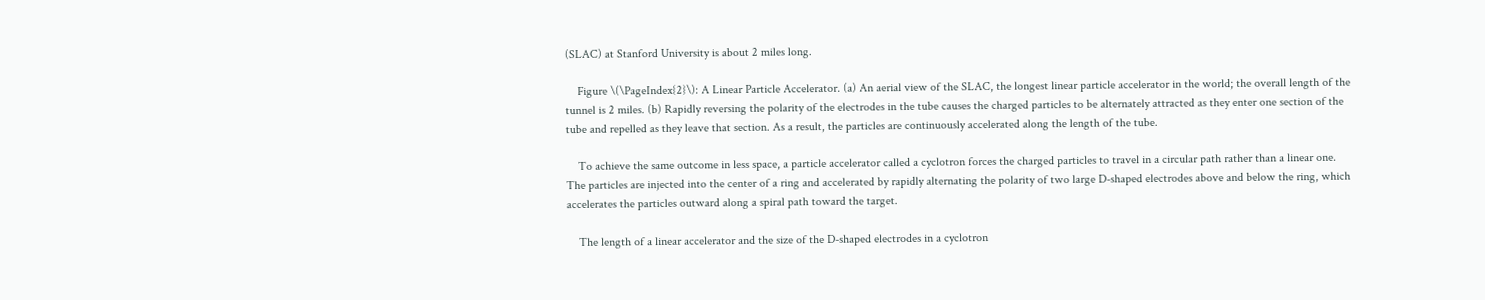(SLAC) at Stanford University is about 2 miles long.

    Figure \(\PageIndex{2}\): A Linear Particle Accelerator. (a) An aerial view of the SLAC, the longest linear particle accelerator in the world; the overall length of the tunnel is 2 miles. (b) Rapidly reversing the polarity of the electrodes in the tube causes the charged particles to be alternately attracted as they enter one section of the tube and repelled as they leave that section. As a result, the particles are continuously accelerated along the length of the tube.

    To achieve the same outcome in less space, a particle accelerator called a cyclotron forces the charged particles to travel in a circular path rather than a linear one. The particles are injected into the center of a ring and accelerated by rapidly alternating the polarity of two large D-shaped electrodes above and below the ring, which accelerates the particles outward along a spiral path toward the target.

    The length of a linear accelerator and the size of the D-shaped electrodes in a cyclotron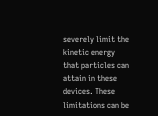severely limit the kinetic energy that particles can attain in these devices. These limitations can be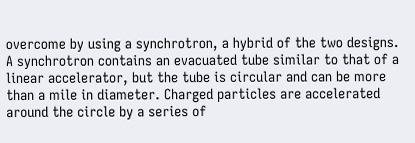overcome by using a synchrotron, a hybrid of the two designs. A synchrotron contains an evacuated tube similar to that of a linear accelerator, but the tube is circular and can be more than a mile in diameter. Charged particles are accelerated around the circle by a series of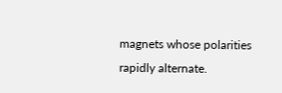magnets whose polarities rapidly alternate.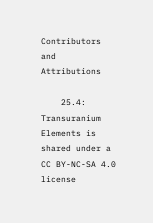Contributors and Attributions

    25.4: Transuranium Elements is shared under a CC BY-NC-SA 4.0 license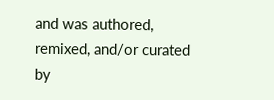and was authored, remixed, and/or curated by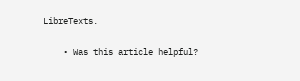LibreTexts.

    • Was this article helpful?